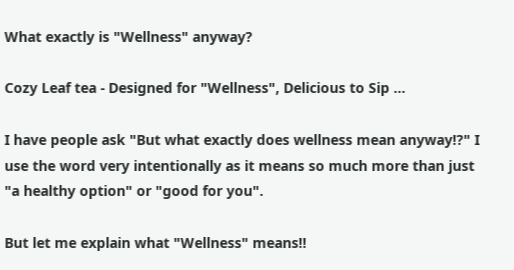What exactly is "Wellness" anyway?

Cozy Leaf tea - Designed for "Wellness", Delicious to Sip ...

I have people ask "But what exactly does wellness mean anyway!?" I use the word very intentionally as it means so much more than just "a healthy option" or "good for you".

But let me explain what "Wellness" means!!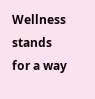Wellness stands for a way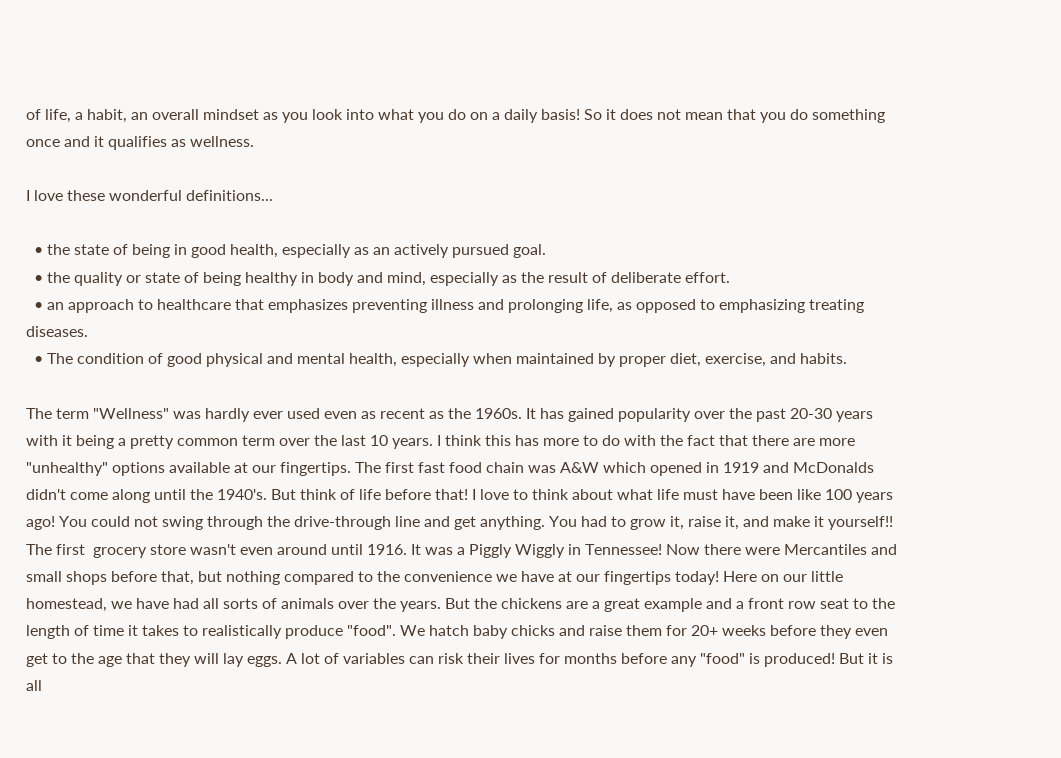of life, a habit, an overall mindset as you look into what you do on a daily basis! So it does not mean that you do something once and it qualifies as wellness.

I love these wonderful definitions...

  • the state of being in good health, especially as an actively pursued goal.
  • the quality or state of being healthy in body and mind, especially as the result of deliberate effort.
  • an approach to healthcare that emphasizes preventing illness and prolonging life, as opposed to emphasizing treating diseases.
  • The condition of good physical and mental health, especially when maintained by proper diet, exercise, and habits.

The term "Wellness" was hardly ever used even as recent as the 1960s. It has gained popularity over the past 20-30 years with it being a pretty common term over the last 10 years. I think this has more to do with the fact that there are more "unhealthy" options available at our fingertips. The first fast food chain was A&W which opened in 1919 and McDonalds didn't come along until the 1940's. But think of life before that! I love to think about what life must have been like 100 years ago! You could not swing through the drive-through line and get anything. You had to grow it, raise it, and make it yourself!! The first  grocery store wasn't even around until 1916. It was a Piggly Wiggly in Tennessee! Now there were Mercantiles and small shops before that, but nothing compared to the convenience we have at our fingertips today! Here on our little homestead, we have had all sorts of animals over the years. But the chickens are a great example and a front row seat to the length of time it takes to realistically produce "food". We hatch baby chicks and raise them for 20+ weeks before they even get to the age that they will lay eggs. A lot of variables can risk their lives for months before any "food" is produced! But it is all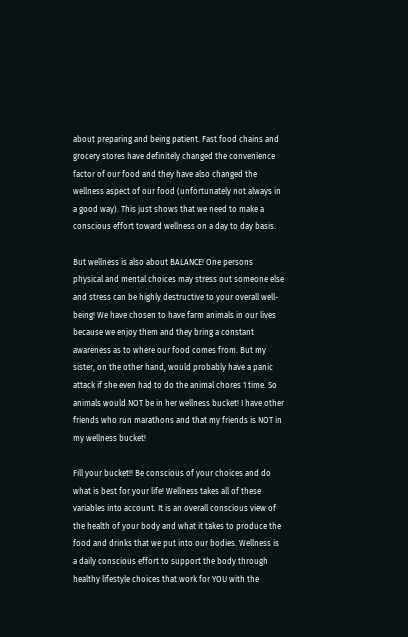about preparing and being patient. Fast food chains and grocery stores have definitely changed the convenience factor of our food and they have also changed the wellness aspect of our food (unfortunately not always in a good way). This just shows that we need to make a conscious effort toward wellness on a day to day basis.

But wellness is also about BALANCE! One persons physical and mental choices may stress out someone else and stress can be highly destructive to your overall well-being! We have chosen to have farm animals in our lives because we enjoy them and they bring a constant awareness as to where our food comes from. But my sister, on the other hand, would probably have a panic attack if she even had to do the animal chores 1 time. So animals would NOT be in her wellness bucket! I have other friends who run marathons and that my friends is NOT in my wellness bucket!

Fill your bucket!! Be conscious of your choices and do what is best for your life! Wellness takes all of these variables into account. It is an overall conscious view of the health of your body and what it takes to produce the food and drinks that we put into our bodies. Wellness is a daily conscious effort to support the body through healthy lifestyle choices that work for YOU with the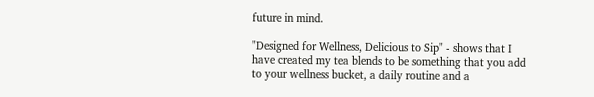future in mind.

"Designed for Wellness, Delicious to Sip" - shows that I have created my tea blends to be something that you add to your wellness bucket, a daily routine and a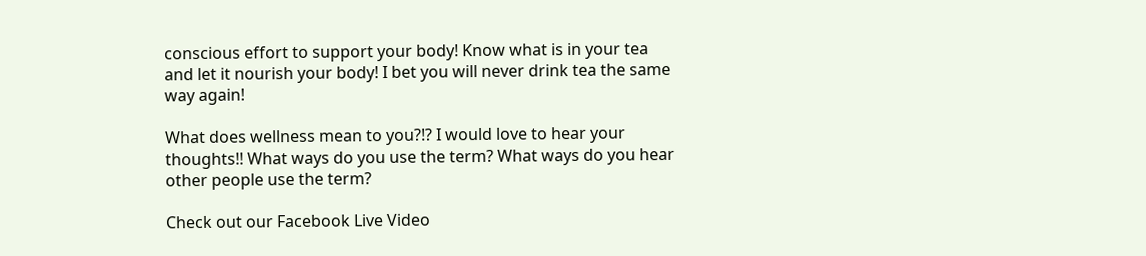conscious effort to support your body! Know what is in your tea and let it nourish your body! I bet you will never drink tea the same way again!

What does wellness mean to you?!? I would love to hear your thoughts!! What ways do you use the term? What ways do you hear other people use the term?

Check out our Facebook Live Video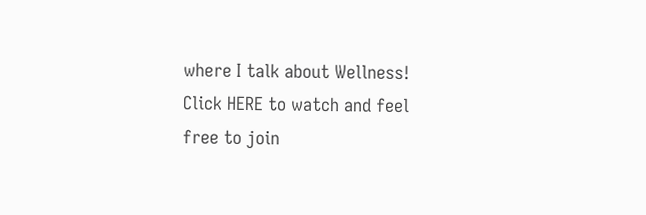where I talk about Wellness!  Click HERE to watch and feel free to join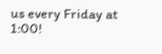us every Friday at 1:00!